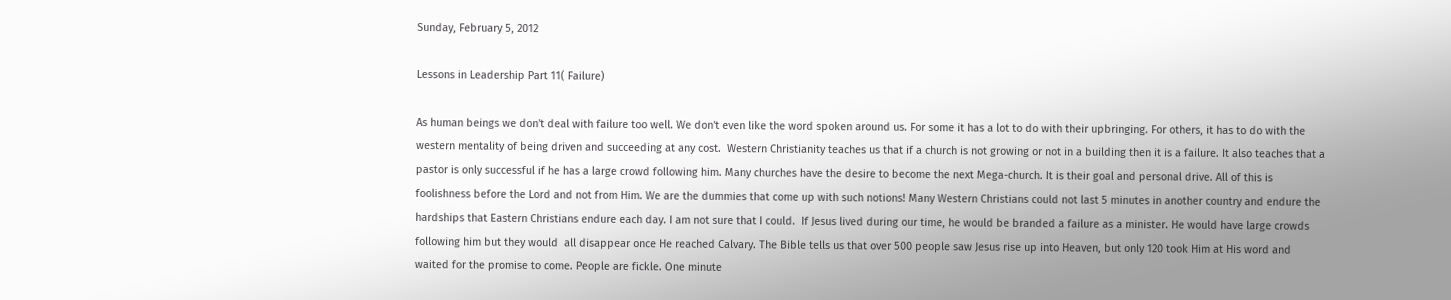Sunday, February 5, 2012

Lessons in Leadership Part 11( Failure)

As human beings we don't deal with failure too well. We don't even like the word spoken around us. For some it has a lot to do with their upbringing. For others, it has to do with the western mentality of being driven and succeeding at any cost.  Western Christianity teaches us that if a church is not growing or not in a building then it is a failure. It also teaches that a pastor is only successful if he has a large crowd following him. Many churches have the desire to become the next Mega-church. It is their goal and personal drive. All of this is foolishness before the Lord and not from Him. We are the dummies that come up with such notions! Many Western Christians could not last 5 minutes in another country and endure the hardships that Eastern Christians endure each day. I am not sure that I could.  If Jesus lived during our time, he would be branded a failure as a minister. He would have large crowds following him but they would  all disappear once He reached Calvary. The Bible tells us that over 500 people saw Jesus rise up into Heaven, but only 120 took Him at His word and waited for the promise to come. People are fickle. One minute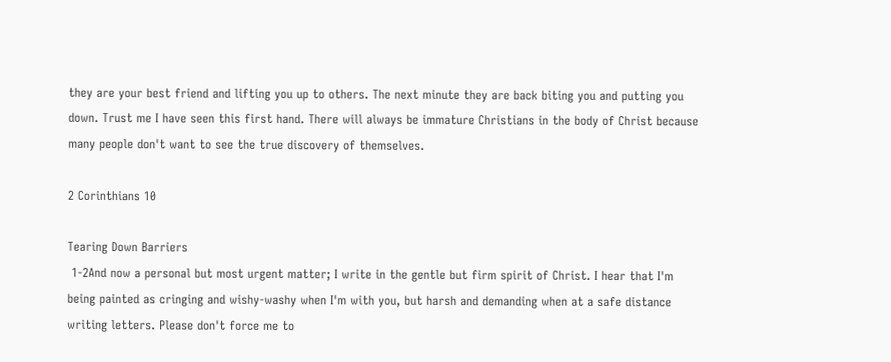they are your best friend and lifting you up to others. The next minute they are back biting you and putting you down. Trust me I have seen this first hand. There will always be immature Christians in the body of Christ because many people don't want to see the true discovery of themselves.

2 Corinthians 10

Tearing Down Barriers
 1-2And now a personal but most urgent matter; I write in the gentle but firm spirit of Christ. I hear that I'm being painted as cringing and wishy-washy when I'm with you, but harsh and demanding when at a safe distance writing letters. Please don't force me to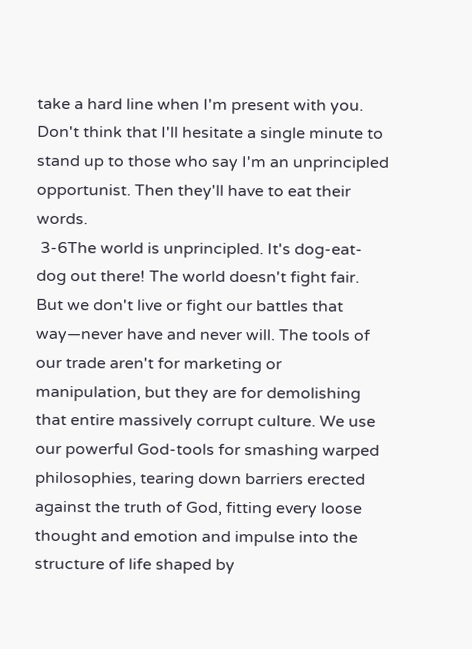take a hard line when I'm present with you. Don't think that I'll hesitate a single minute to stand up to those who say I'm an unprincipled opportunist. Then they'll have to eat their words.
 3-6The world is unprincipled. It's dog-eat-dog out there! The world doesn't fight fair. But we don't live or fight our battles that way—never have and never will. The tools of our trade aren't for marketing or manipulation, but they are for demolishing that entire massively corrupt culture. We use our powerful God-tools for smashing warped philosophies, tearing down barriers erected against the truth of God, fitting every loose thought and emotion and impulse into the structure of life shaped by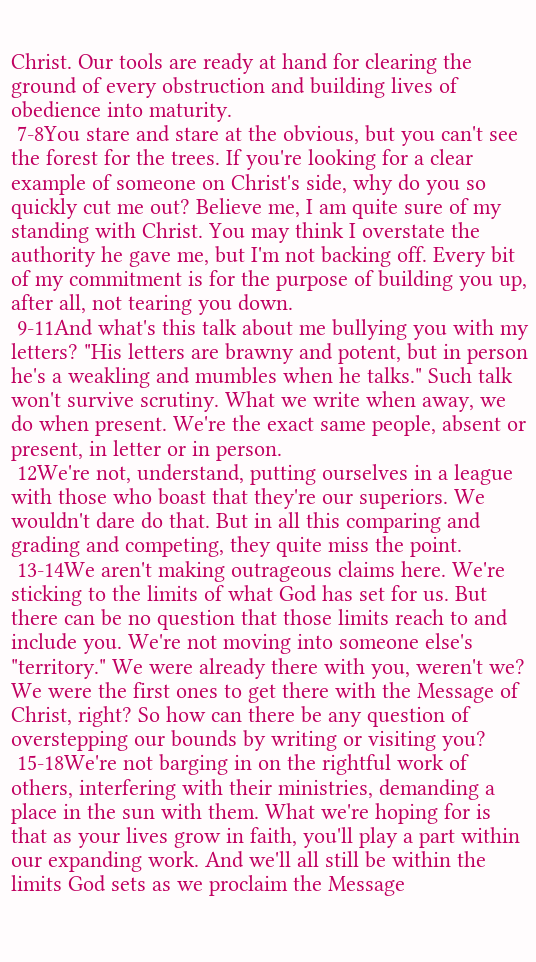Christ. Our tools are ready at hand for clearing the ground of every obstruction and building lives of obedience into maturity.
 7-8You stare and stare at the obvious, but you can't see the forest for the trees. If you're looking for a clear example of someone on Christ's side, why do you so quickly cut me out? Believe me, I am quite sure of my standing with Christ. You may think I overstate the authority he gave me, but I'm not backing off. Every bit of my commitment is for the purpose of building you up, after all, not tearing you down.
 9-11And what's this talk about me bullying you with my letters? "His letters are brawny and potent, but in person he's a weakling and mumbles when he talks." Such talk won't survive scrutiny. What we write when away, we do when present. We're the exact same people, absent or present, in letter or in person.
 12We're not, understand, putting ourselves in a league with those who boast that they're our superiors. We wouldn't dare do that. But in all this comparing and grading and competing, they quite miss the point.
 13-14We aren't making outrageous claims here. We're sticking to the limits of what God has set for us. But there can be no question that those limits reach to and include you. We're not moving into someone else's "territory." We were already there with you, weren't we? We were the first ones to get there with the Message of Christ, right? So how can there be any question of overstepping our bounds by writing or visiting you?
 15-18We're not barging in on the rightful work of others, interfering with their ministries, demanding a place in the sun with them. What we're hoping for is that as your lives grow in faith, you'll play a part within our expanding work. And we'll all still be within the limits God sets as we proclaim the Message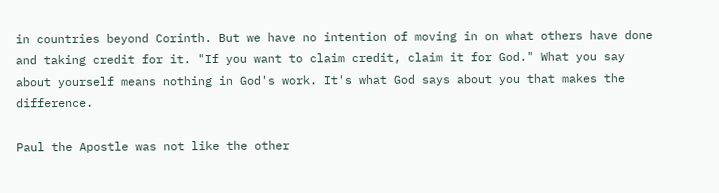in countries beyond Corinth. But we have no intention of moving in on what others have done and taking credit for it. "If you want to claim credit, claim it for God." What you say about yourself means nothing in God's work. It's what God says about you that makes the difference.

Paul the Apostle was not like the other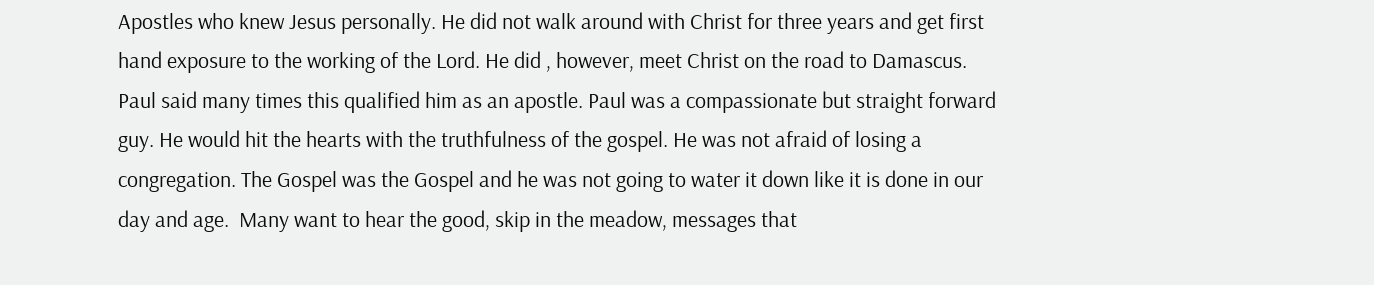Apostles who knew Jesus personally. He did not walk around with Christ for three years and get first hand exposure to the working of the Lord. He did , however, meet Christ on the road to Damascus. Paul said many times this qualified him as an apostle. Paul was a compassionate but straight forward guy. He would hit the hearts with the truthfulness of the gospel. He was not afraid of losing a congregation. The Gospel was the Gospel and he was not going to water it down like it is done in our day and age.  Many want to hear the good, skip in the meadow, messages that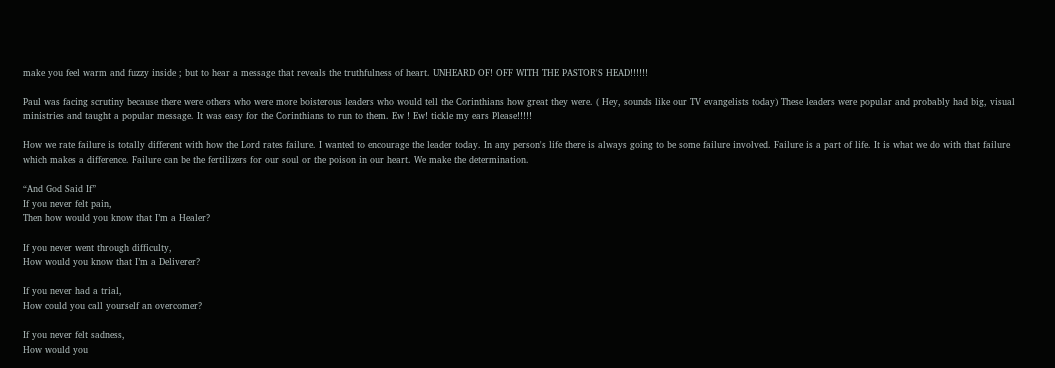make you feel warm and fuzzy inside ; but to hear a message that reveals the truthfulness of heart. UNHEARD OF! OFF WITH THE PASTOR'S HEAD!!!!!!

Paul was facing scrutiny because there were others who were more boisterous leaders who would tell the Corinthians how great they were. ( Hey, sounds like our TV evangelists today) These leaders were popular and probably had big, visual ministries and taught a popular message. It was easy for the Corinthians to run to them. Ew ! Ew! tickle my ears Please!!!!!

How we rate failure is totally different with how the Lord rates failure. I wanted to encourage the leader today. In any person's life there is always going to be some failure involved. Failure is a part of life. It is what we do with that failure which makes a difference. Failure can be the fertilizers for our soul or the poison in our heart. We make the determination.

“And God Said If”
If you never felt pain,
Then how would you know that I’m a Healer?

If you never went through difficulty,
How would you know that I’m a Deliverer?

If you never had a trial,
How could you call yourself an overcomer?

If you never felt sadness,
How would you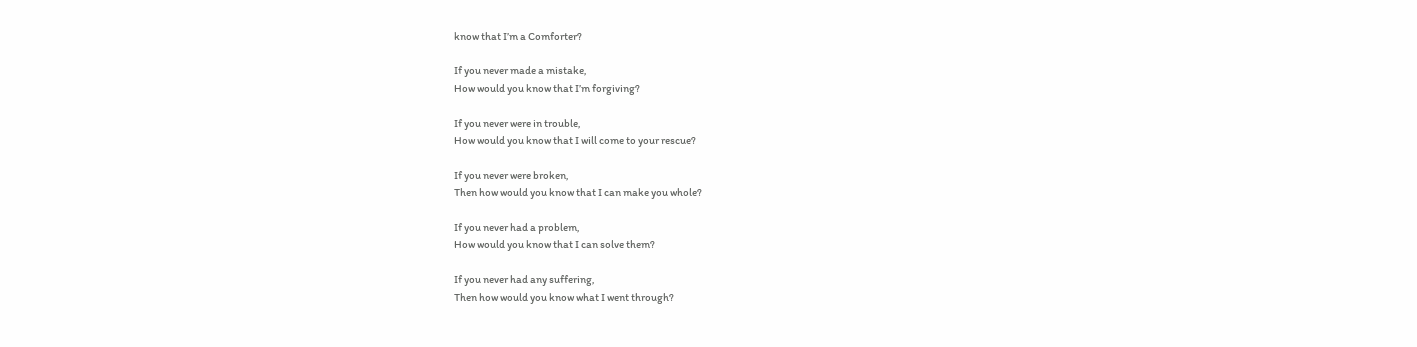know that I’m a Comforter?

If you never made a mistake,
How would you know that I’m forgiving?

If you never were in trouble,
How would you know that I will come to your rescue?

If you never were broken,
Then how would you know that I can make you whole?

If you never had a problem,
How would you know that I can solve them?

If you never had any suffering,
Then how would you know what I went through?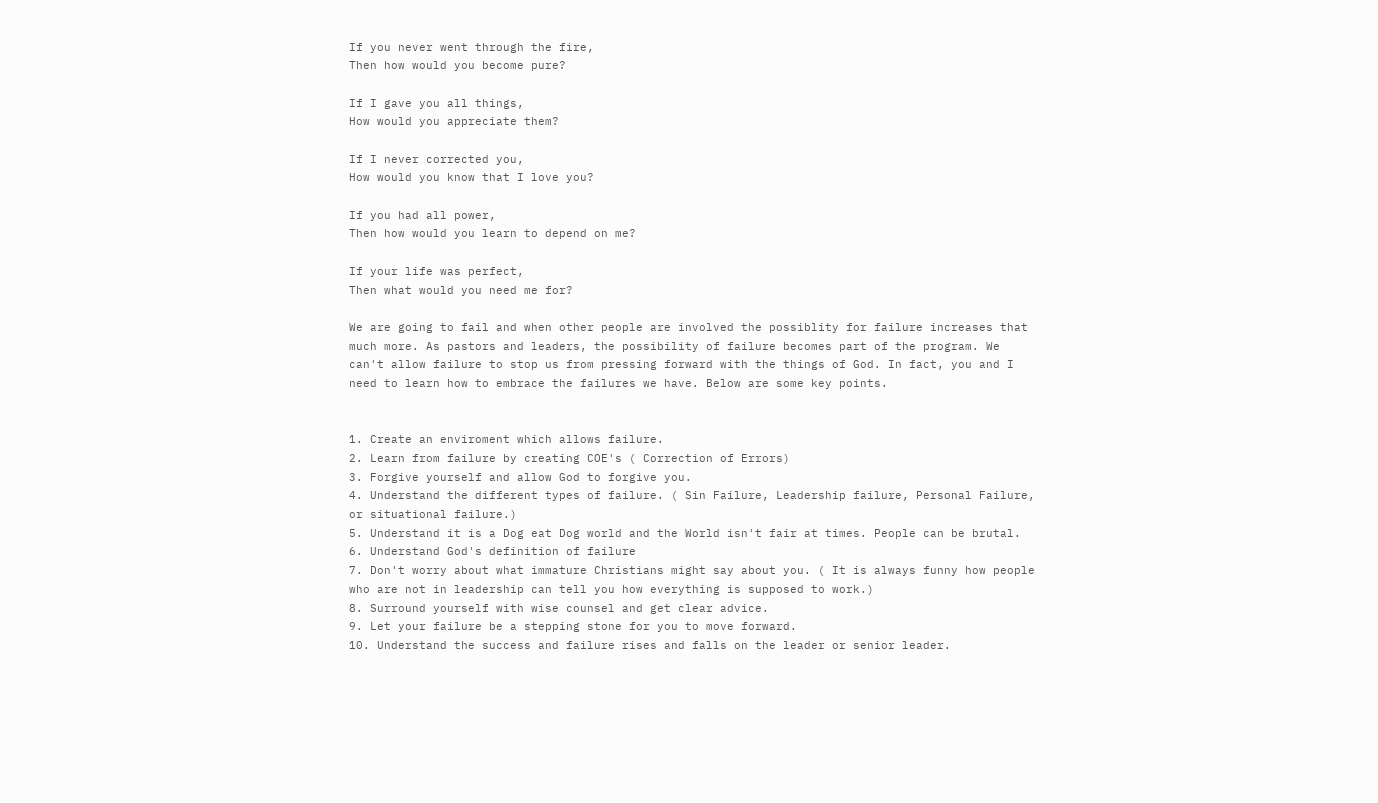If you never went through the fire,
Then how would you become pure?

If I gave you all things,
How would you appreciate them?

If I never corrected you,
How would you know that I love you?

If you had all power,
Then how would you learn to depend on me?

If your life was perfect,
Then what would you need me for?

We are going to fail and when other people are involved the possiblity for failure increases that much more. As pastors and leaders, the possibility of failure becomes part of the program. We can't allow failure to stop us from pressing forward with the things of God. In fact, you and I need to learn how to embrace the failures we have. Below are some key points.


1. Create an enviroment which allows failure.
2. Learn from failure by creating COE's ( Correction of Errors)
3. Forgive yourself and allow God to forgive you.
4. Understand the different types of failure. ( Sin Failure, Leadership failure, Personal Failure, or situational failure.)
5. Understand it is a Dog eat Dog world and the World isn't fair at times. People can be brutal.
6. Understand God's definition of failure
7. Don't worry about what immature Christians might say about you. ( It is always funny how people who are not in leadership can tell you how everything is supposed to work.)
8. Surround yourself with wise counsel and get clear advice.
9. Let your failure be a stepping stone for you to move forward.
10. Understand the success and failure rises and falls on the leader or senior leader.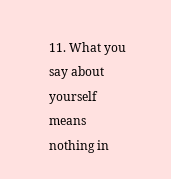11. What you say about yourself means nothing in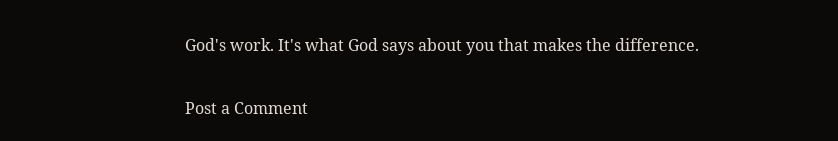God's work. It's what God says about you that makes the difference.

Post a Comment